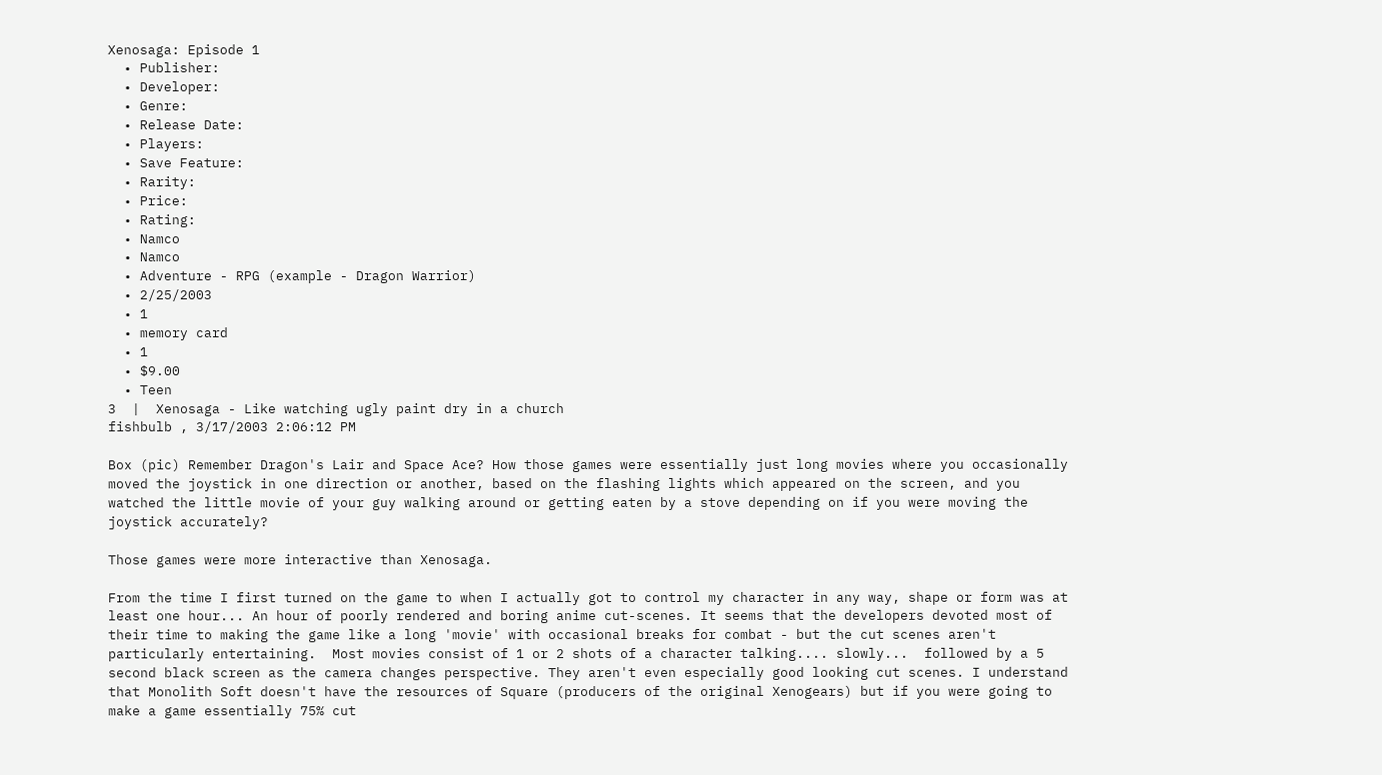Xenosaga: Episode 1
  • Publisher:
  • Developer:
  • Genre:
  • Release Date:
  • Players:
  • Save Feature:
  • Rarity:
  • Price:
  • Rating:
  • Namco
  • Namco
  • Adventure - RPG (example - Dragon Warrior)
  • 2/25/2003
  • 1
  • memory card
  • 1
  • $9.00
  • Teen
3  |  Xenosaga - Like watching ugly paint dry in a church
fishbulb , 3/17/2003 2:06:12 PM

Box (pic) Remember Dragon's Lair and Space Ace? How those games were essentially just long movies where you occasionally moved the joystick in one direction or another, based on the flashing lights which appeared on the screen, and you watched the little movie of your guy walking around or getting eaten by a stove depending on if you were moving the joystick accurately?

Those games were more interactive than Xenosaga.

From the time I first turned on the game to when I actually got to control my character in any way, shape or form was at least one hour... An hour of poorly rendered and boring anime cut-scenes. It seems that the developers devoted most of their time to making the game like a long 'movie' with occasional breaks for combat - but the cut scenes aren't particularly entertaining.  Most movies consist of 1 or 2 shots of a character talking.... slowly...  followed by a 5 second black screen as the camera changes perspective. They aren't even especially good looking cut scenes. I understand that Monolith Soft doesn't have the resources of Square (producers of the original Xenogears) but if you were going to make a game essentially 75% cut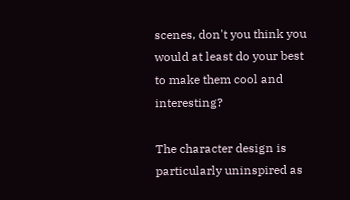scenes, don't you think you would at least do your best to make them cool and interesting?

The character design is particularly uninspired as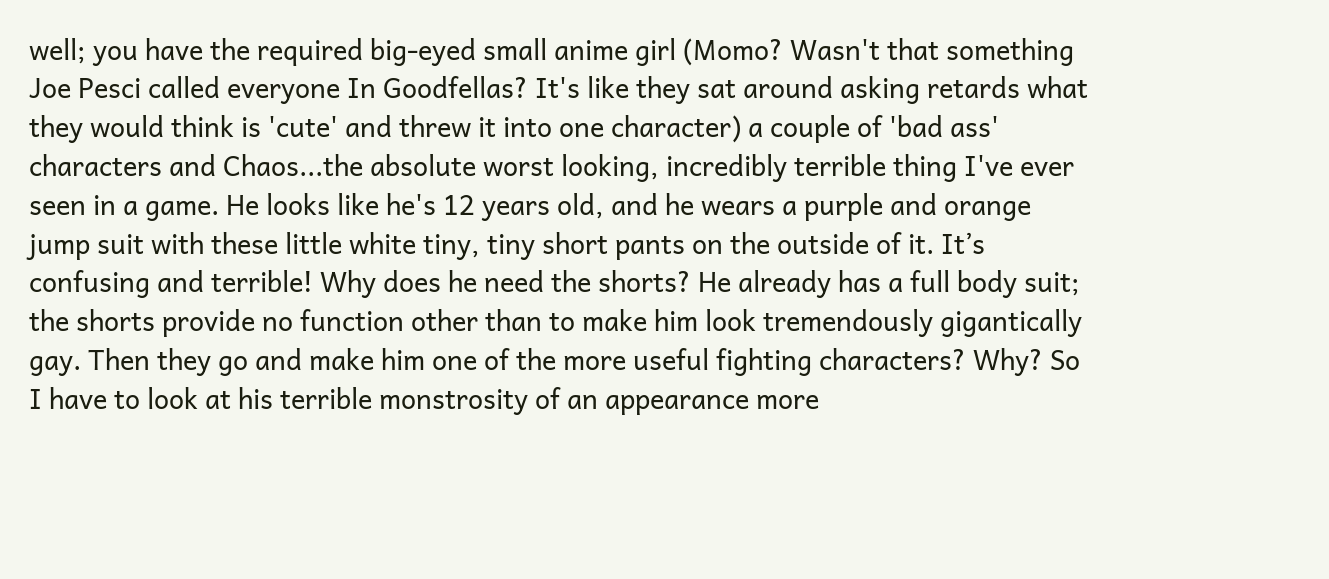well; you have the required big-eyed small anime girl (Momo? Wasn't that something Joe Pesci called everyone In Goodfellas? It's like they sat around asking retards what they would think is 'cute' and threw it into one character) a couple of 'bad ass' characters and Chaos...the absolute worst looking, incredibly terrible thing I've ever seen in a game. He looks like he's 12 years old, and he wears a purple and orange jump suit with these little white tiny, tiny short pants on the outside of it. It’s confusing and terrible! Why does he need the shorts? He already has a full body suit; the shorts provide no function other than to make him look tremendously gigantically gay. Then they go and make him one of the more useful fighting characters? Why? So I have to look at his terrible monstrosity of an appearance more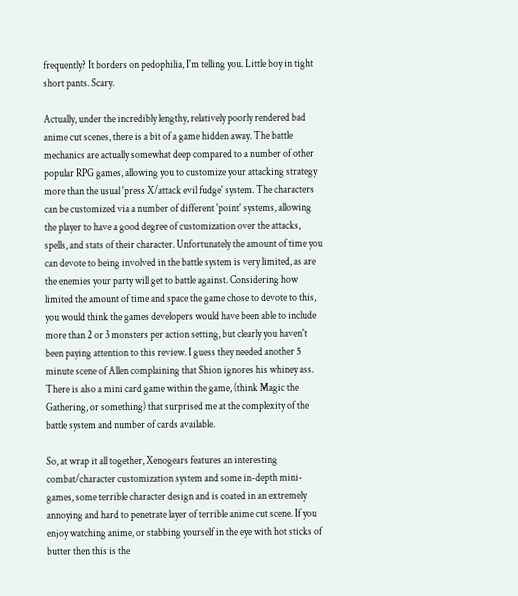frequently? It borders on pedophilia, I'm telling you. Little boy in tight short pants. Scary.

Actually, under the incredibly lengthy, relatively poorly rendered bad anime cut scenes, there is a bit of a game hidden away. The battle mechanics are actually somewhat deep compared to a number of other popular RPG games, allowing you to customize your attacking strategy more than the usual 'press X/attack evil fudge' system. The characters can be customized via a number of different 'point' systems, allowing the player to have a good degree of customization over the attacks, spells, and stats of their character. Unfortunately the amount of time you can devote to being involved in the battle system is very limited, as are the enemies your party will get to battle against. Considering how limited the amount of time and space the game chose to devote to this, you would think the games developers would have been able to include more than 2 or 3 monsters per action setting, but clearly you haven't been paying attention to this review. I guess they needed another 5 minute scene of Allen complaining that Shion ignores his whiney ass. There is also a mini card game within the game, (think Magic the Gathering, or something) that surprised me at the complexity of the battle system and number of cards available.

So, at wrap it all together, Xenogears features an interesting combat/character customization system and some in-depth mini-games, some terrible character design and is coated in an extremely annoying and hard to penetrate layer of terrible anime cut scene. If you enjoy watching anime, or stabbing yourself in the eye with hot sticks of butter then this is the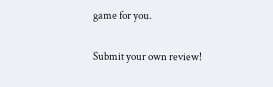game for you.

Submit your own review!